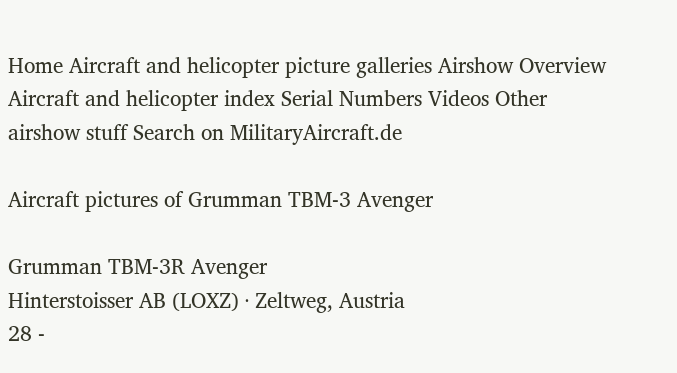Home Aircraft and helicopter picture galleries Airshow Overview Aircraft and helicopter index Serial Numbers Videos Other airshow stuff Search on MilitaryAircraft.de

Aircraft pictures of Grumman TBM-3 Avenger

Grumman TBM-3R Avenger
Hinterstoisser AB (LOXZ) · Zeltweg, Austria
28 -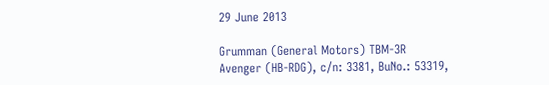29 June 2013

Grumman (General Motors) TBM-3R Avenger (HB-RDG), c/n: 3381, BuNo.: 53319,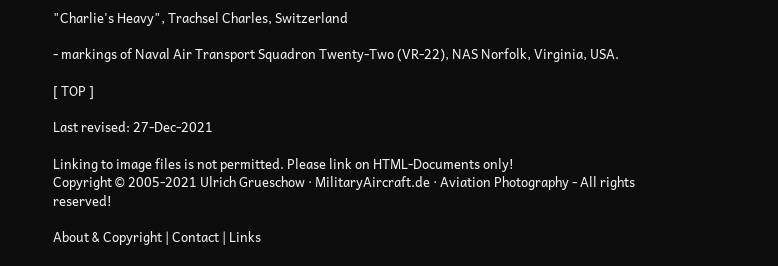"Charlie's Heavy", Trachsel Charles, Switzerland

- markings of Naval Air Transport Squadron Twenty-Two (VR-22), NAS Norfolk, Virginia, USA.

[ TOP ]

Last revised: 27-Dec-2021

Linking to image files is not permitted. Please link on HTML-Documents only!
Copyright © 2005-2021 Ulrich Grueschow · MilitaryAircraft.de · Aviation Photography - All rights reserved!

About & Copyright | Contact | Links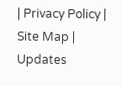| Privacy Policy | Site Map | Updates